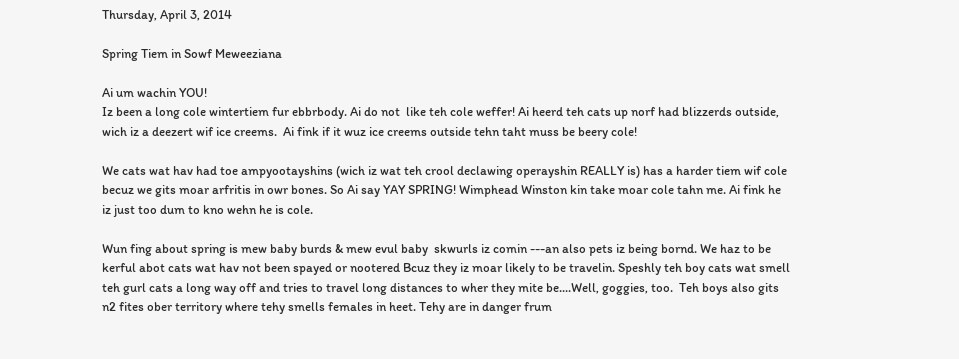Thursday, April 3, 2014

Spring Tiem in Sowf Meweeziana

Ai um wachin YOU!
Iz been a long cole wintertiem fur ebbrbody. Ai do not  like teh cole weffer! Ai heerd teh cats up norf had blizzerds outside, wich iz a deezert wif ice creems.  Ai fink if it wuz ice creems outside tehn taht muss be beery cole!

We cats wat hav had toe ampyootayshins (wich iz wat teh crool declawing operayshin REALLY is) has a harder tiem wif cole becuz we gits moar arfritis in owr bones. So Ai say YAY SPRING! Wimphead Winston kin take moar cole tahn me. Ai fink he iz just too dum to kno wehn he is cole.

Wun fing about spring is mew baby burds & mew evul baby  skwurls iz comin ---an also pets iz being bornd. We haz to be kerful abot cats wat hav not been spayed or nootered Bcuz they iz moar likely to be travelin. Speshly teh boy cats wat smell teh gurl cats a long way off and tries to travel long distances to wher they mite be....Well, goggies, too.  Teh boys also gits n2 fites ober territory where tehy smells females in heet. Tehy are in danger frum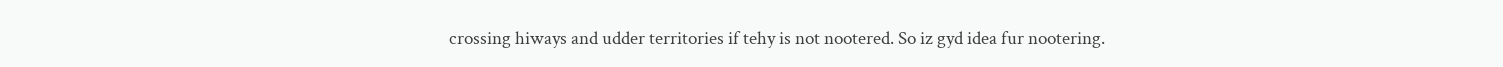crossing hiways and udder territories if tehy is not nootered. So iz gyd idea fur nootering.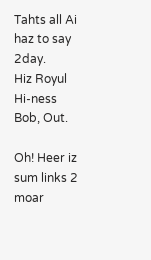Tahts all Ai haz to say 2day.
Hiz Royul Hi-ness Bob, Out.

Oh! Heer iz sum links 2 moar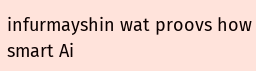infurmayshin wat proovs how smart Ai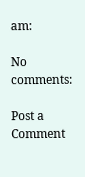am:

No comments:

Post a Comment